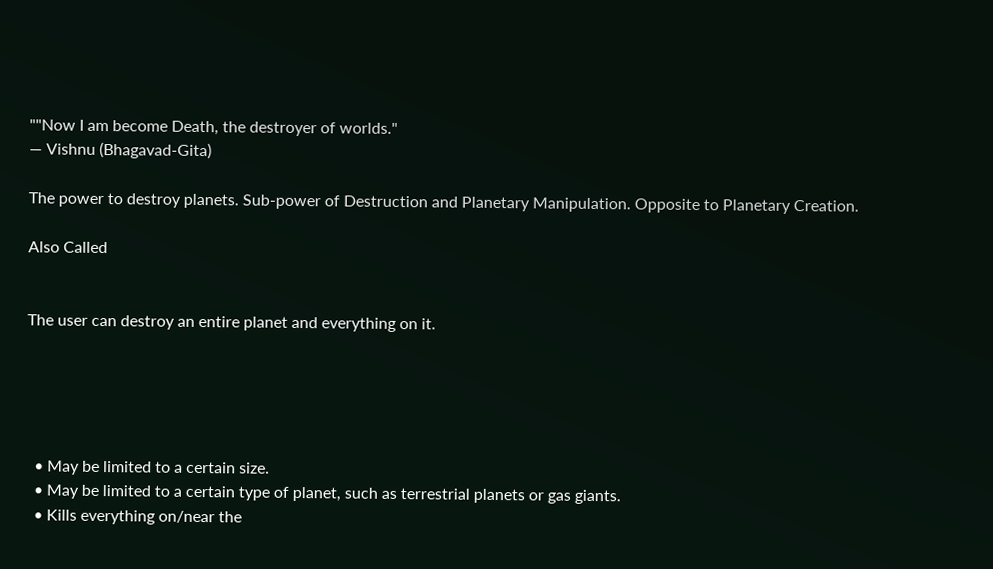""Now I am become Death, the destroyer of worlds."
― Vishnu (Bhagavad-Gita)

The power to destroy planets. Sub-power of Destruction and Planetary Manipulation. Opposite to Planetary Creation.

Also Called


The user can destroy an entire planet and everything on it.





  • May be limited to a certain size.
  • May be limited to a certain type of planet, such as terrestrial planets or gas giants.
  • Kills everything on/near the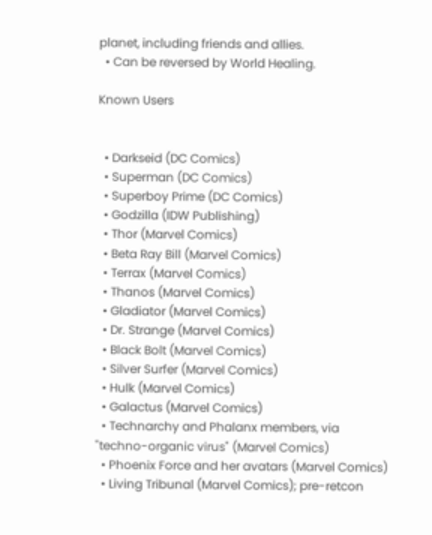planet, including friends and allies.
  • Can be reversed by World Healing.

Known Users


  • Darkseid (DC Comics)
  • Superman (DC Comics)
  • Superboy Prime (DC Comics)
  • Godzilla (IDW Publishing)
  • Thor (Marvel Comics)
  • Beta Ray Bill (Marvel Comics)
  • Terrax (Marvel Comics)
  • Thanos (Marvel Comics)
  • Gladiator (Marvel Comics)
  • Dr. Strange (Marvel Comics)
  • Black Bolt (Marvel Comics)
  • Silver Surfer (Marvel Comics)
  • Hulk (Marvel Comics)
  • Galactus (Marvel Comics)
  • Technarchy and Phalanx members, via "techno-organic virus" (Marvel Comics)
  • Phoenix Force and her avatars (Marvel Comics)
  • Living Tribunal (Marvel Comics); pre-retcon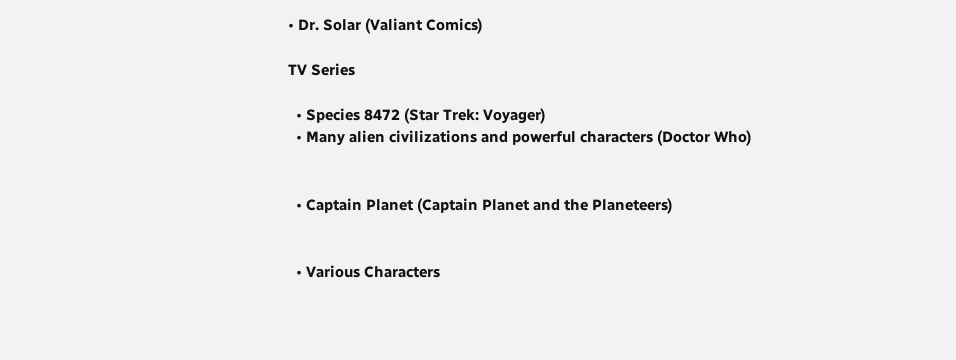• Dr. Solar (Valiant Comics)

TV Series

  • Species 8472 (Star Trek: Voyager)
  • Many alien civilizations and powerful characters (Doctor Who)


  • Captain Planet (Captain Planet and the Planeteers)


  • Various Characters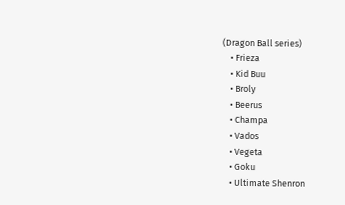(Dragon Ball series)
    • Frieza
    • Kid Buu
    • Broly
    • Beerus
    • Champa
    • Vados
    • Vegeta
    • Goku
    • Ultimate Shenron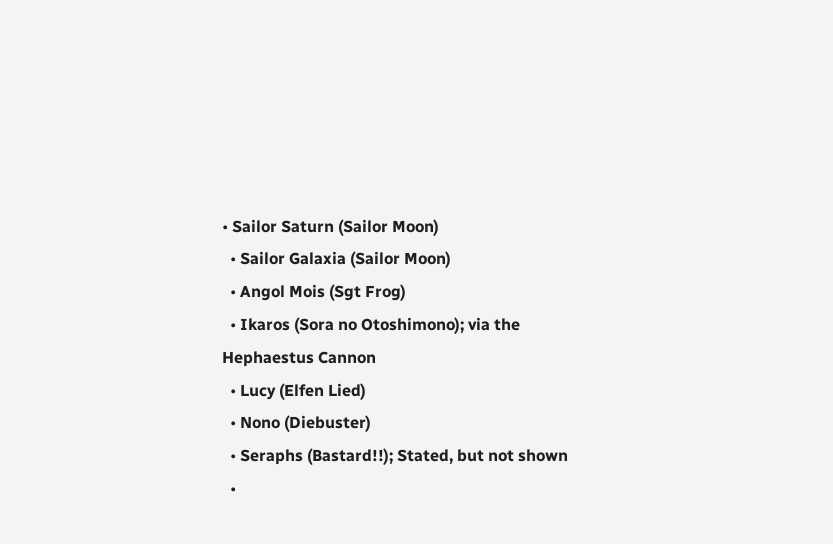• Sailor Saturn (Sailor Moon)
  • Sailor Galaxia (Sailor Moon)
  • Angol Mois (Sgt Frog)
  • Ikaros (Sora no Otoshimono); via the Hephaestus Cannon
  • Lucy (Elfen Lied)
  • Nono (Diebuster)
  • Seraphs (Bastard!!); Stated, but not shown
  •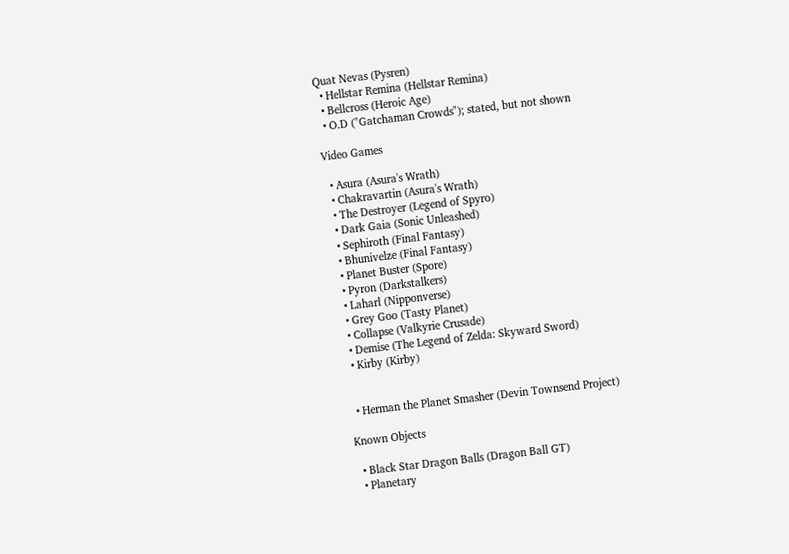Quat Nevas (Pysren)
  • Hellstar Remina (Hellstar Remina)
  • Bellcross (Heroic Age)
  • O.D ("Gatchaman Crowds"); stated, but not shown

Video Games

  • Asura (Asura's Wrath)
  • Chakravartin (Asura's Wrath)
  • The Destroyer (Legend of Spyro)
  • Dark Gaia (Sonic Unleashed)
  • Sephiroth (Final Fantasy)
  • Bhunivelze (Final Fantasy)
  • Planet Buster (Spore)
  • Pyron (Darkstalkers)
  • Laharl (Nipponverse)
  • Grey Goo (Tasty Planet)
  • Collapse (Valkyrie Crusade)
  • Demise (The Legend of Zelda: Skyward Sword)
  • Kirby (Kirby)


  • Herman the Planet Smasher (Devin Townsend Project)

Known Objects

  • Black Star Dragon Balls (Dragon Ball GT)
  • Planetary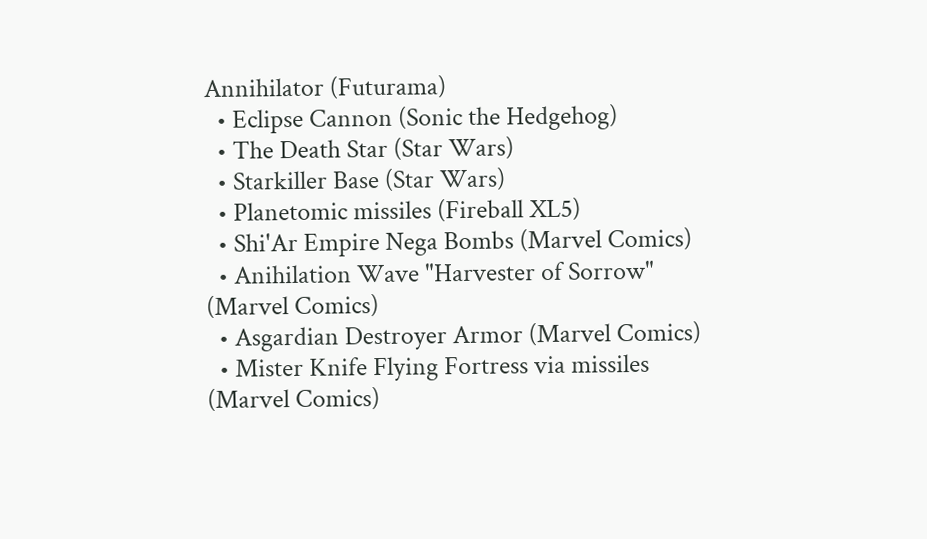Annihilator (Futurama)
  • Eclipse Cannon (Sonic the Hedgehog)
  • The Death Star (Star Wars)
  • Starkiller Base (Star Wars)
  • Planetomic missiles (Fireball XL5)
  • Shi'Ar Empire Nega Bombs (Marvel Comics)
  • Anihilation Wave "Harvester of Sorrow" (Marvel Comics)
  • Asgardian Destroyer Armor (Marvel Comics)
  • Mister Knife Flying Fortress via missiles (Marvel Comics)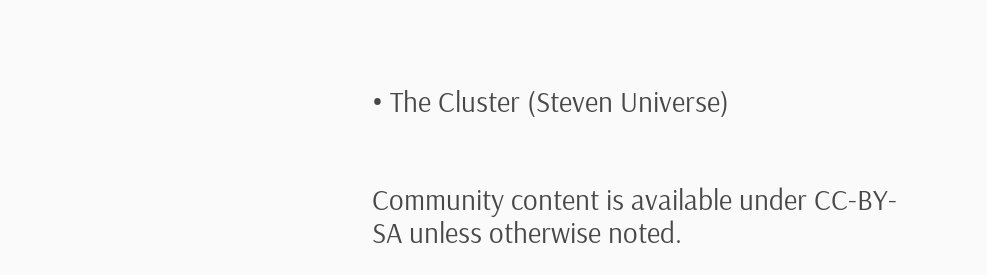• The Cluster (Steven Universe)


Community content is available under CC-BY-SA unless otherwise noted.